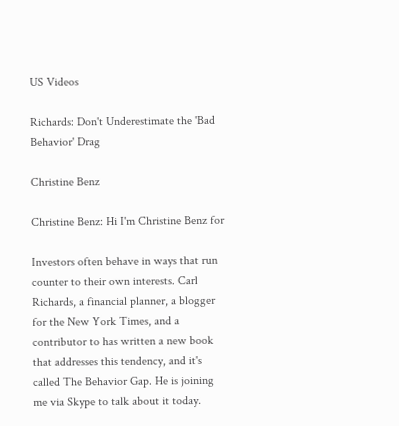US Videos

Richards: Don't Underestimate the 'Bad Behavior' Drag

Christine Benz

Christine Benz: Hi I'm Christine Benz for

Investors often behave in ways that run counter to their own interests. Carl Richards, a financial planner, a blogger for the New York Times, and a contributor to has written a new book that addresses this tendency, and it's called The Behavior Gap. He is joining me via Skype to talk about it today.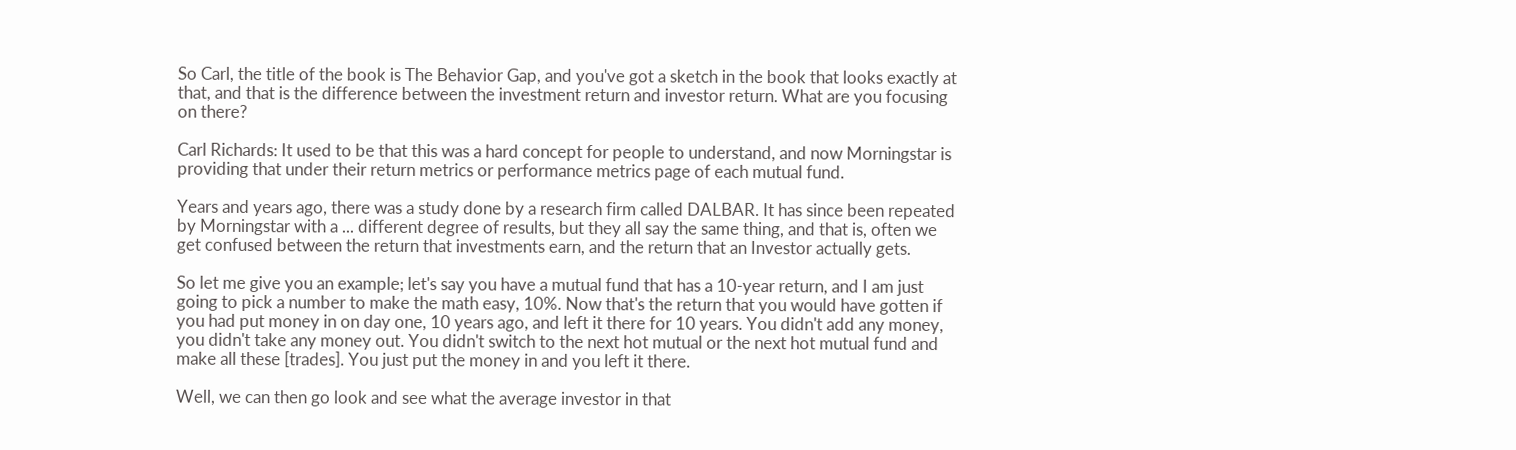So Carl, the title of the book is The Behavior Gap, and you've got a sketch in the book that looks exactly at that, and that is the difference between the investment return and investor return. What are you focusing on there?

Carl Richards: It used to be that this was a hard concept for people to understand, and now Morningstar is providing that under their return metrics or performance metrics page of each mutual fund.

Years and years ago, there was a study done by a research firm called DALBAR. It has since been repeated by Morningstar with a ... different degree of results, but they all say the same thing, and that is, often we get confused between the return that investments earn, and the return that an Investor actually gets.

So let me give you an example; let's say you have a mutual fund that has a 10-year return, and I am just going to pick a number to make the math easy, 10%. Now that's the return that you would have gotten if you had put money in on day one, 10 years ago, and left it there for 10 years. You didn't add any money, you didn't take any money out. You didn't switch to the next hot mutual or the next hot mutual fund and make all these [trades]. You just put the money in and you left it there.

Well, we can then go look and see what the average investor in that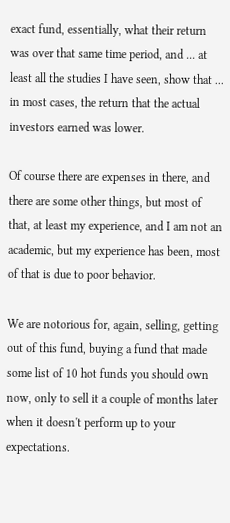exact fund, essentially, what their return was over that same time period, and ... at least all the studies I have seen, show that ... in most cases, the return that the actual investors earned was lower.

Of course there are expenses in there, and there are some other things, but most of that, at least my experience, and I am not an academic, but my experience has been, most of that is due to poor behavior.

We are notorious for, again, selling, getting out of this fund, buying a fund that made some list of 10 hot funds you should own now, only to sell it a couple of months later when it doesn't perform up to your expectations.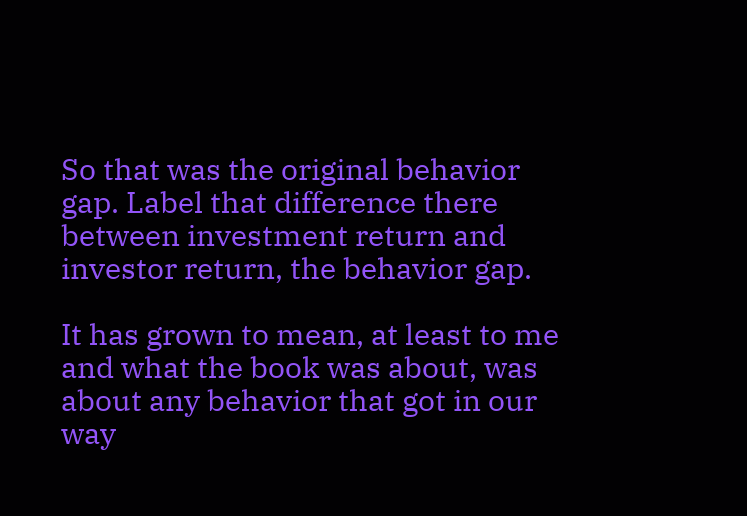So that was the original behavior gap. Label that difference there between investment return and investor return, the behavior gap.

It has grown to mean, at least to me and what the book was about, was about any behavior that got in our way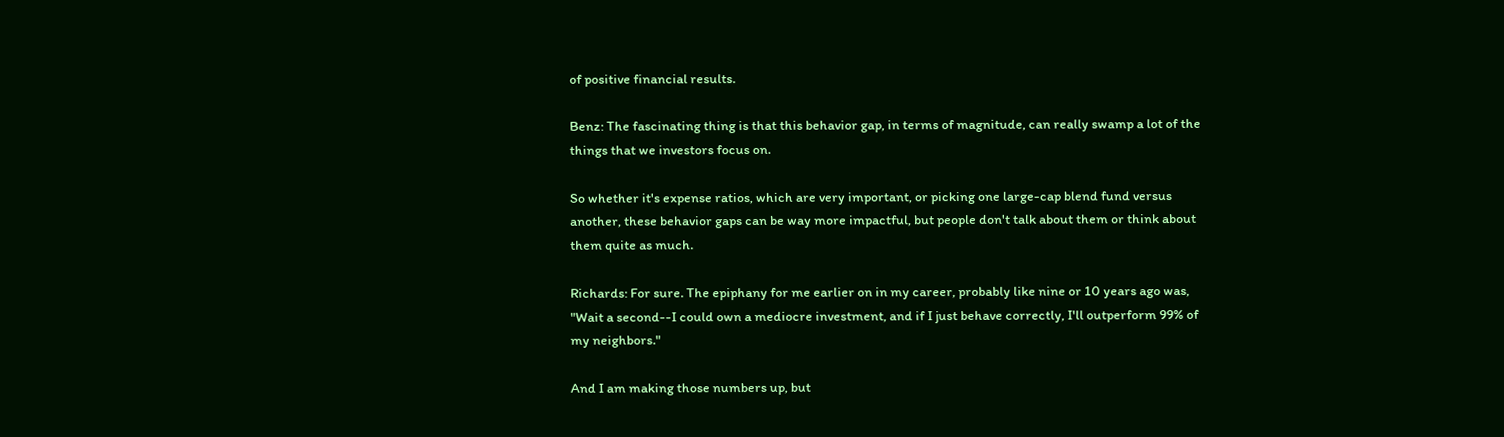of positive financial results.

Benz: The fascinating thing is that this behavior gap, in terms of magnitude, can really swamp a lot of the things that we investors focus on.

So whether it's expense ratios, which are very important, or picking one large-cap blend fund versus another, these behavior gaps can be way more impactful, but people don't talk about them or think about them quite as much.

Richards: For sure. The epiphany for me earlier on in my career, probably like nine or 10 years ago was, "Wait a second--I could own a mediocre investment, and if I just behave correctly, I'll outperform 99% of my neighbors."

And I am making those numbers up, but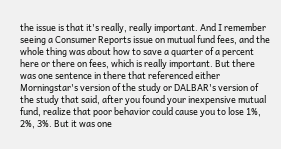the issue is that it's really, really important. And I remember seeing a Consumer Reports issue on mutual fund fees, and the whole thing was about how to save a quarter of a percent here or there on fees, which is really important. But there was one sentence in there that referenced either Morningstar's version of the study or DALBAR's version of the study that said, after you found your inexpensive mutual fund, realize that poor behavior could cause you to lose 1%, 2%, 3%. But it was one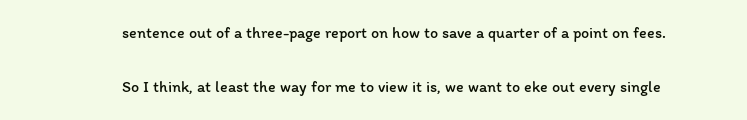sentence out of a three-page report on how to save a quarter of a point on fees.

So I think, at least the way for me to view it is, we want to eke out every single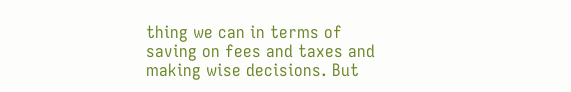thing we can in terms of saving on fees and taxes and making wise decisions. But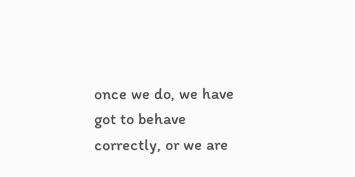once we do, we have got to behave correctly, or we are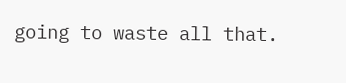going to waste all that.